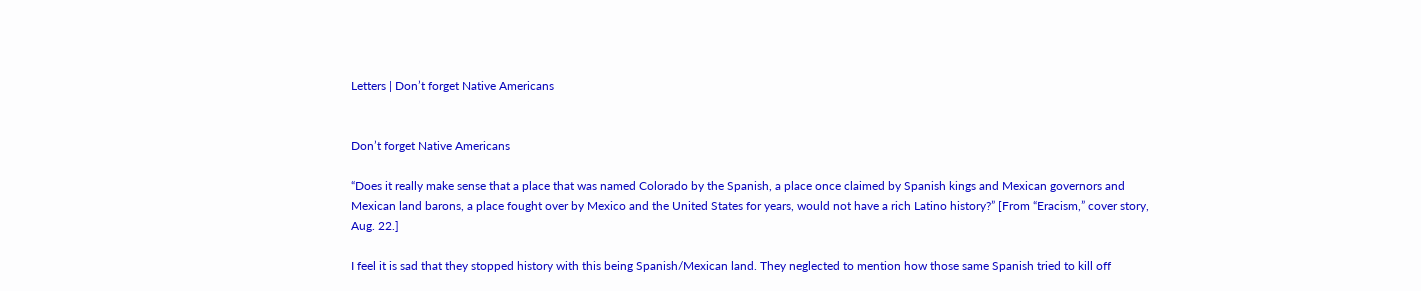Letters | Don’t forget Native Americans


Don’t forget Native Americans

“Does it really make sense that a place that was named Colorado by the Spanish, a place once claimed by Spanish kings and Mexican governors and Mexican land barons, a place fought over by Mexico and the United States for years, would not have a rich Latino history?” [From “Eracism,” cover story, Aug. 22.]

I feel it is sad that they stopped history with this being Spanish/Mexican land. They neglected to mention how those same Spanish tried to kill off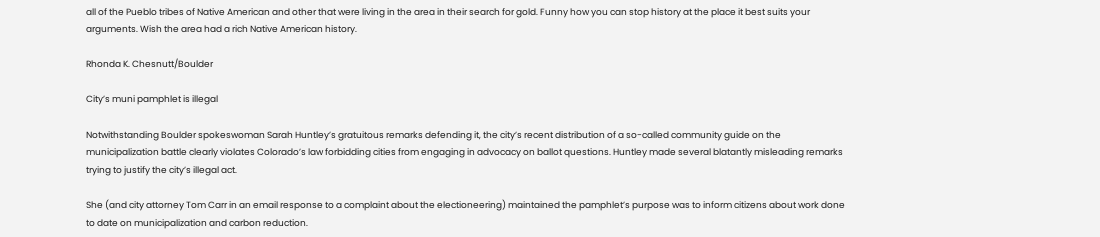all of the Pueblo tribes of Native American and other that were living in the area in their search for gold. Funny how you can stop history at the place it best suits your arguments. Wish the area had a rich Native American history.

Rhonda K. Chesnutt/Boulder

City’s muni pamphlet is illegal

Notwithstanding Boulder spokeswoman Sarah Huntley’s gratuitous remarks defending it, the city’s recent distribution of a so-called community guide on the municipalization battle clearly violates Colorado’s law forbidding cities from engaging in advocacy on ballot questions. Huntley made several blatantly misleading remarks trying to justify the city’s illegal act.

She (and city attorney Tom Carr in an email response to a complaint about the electioneering) maintained the pamphlet’s purpose was to inform citizens about work done to date on municipalization and carbon reduction.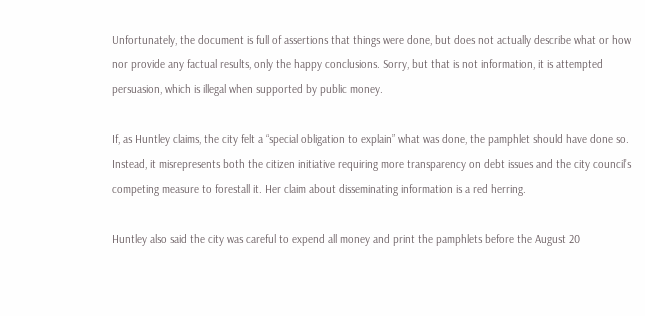Unfortunately, the document is full of assertions that things were done, but does not actually describe what or how nor provide any factual results, only the happy conclusions. Sorry, but that is not information, it is attempted persuasion, which is illegal when supported by public money.

If, as Huntley claims, the city felt a “special obligation to explain” what was done, the pamphlet should have done so. Instead, it misrepresents both the citizen initiative requiring more transparency on debt issues and the city council’s competing measure to forestall it. Her claim about disseminating information is a red herring.

Huntley also said the city was careful to expend all money and print the pamphlets before the August 20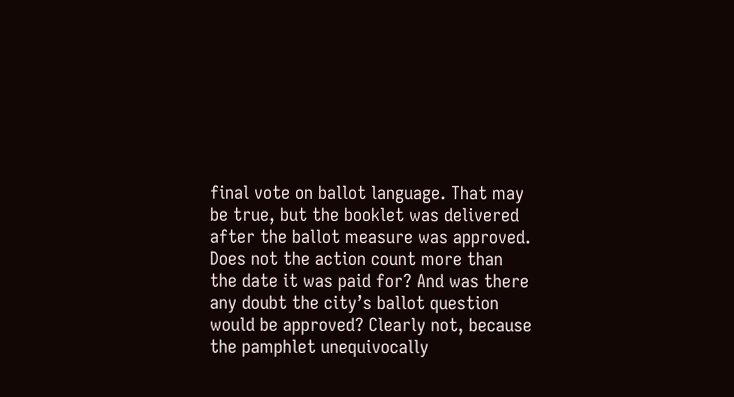final vote on ballot language. That may be true, but the booklet was delivered after the ballot measure was approved. Does not the action count more than the date it was paid for? And was there any doubt the city’s ballot question would be approved? Clearly not, because the pamphlet unequivocally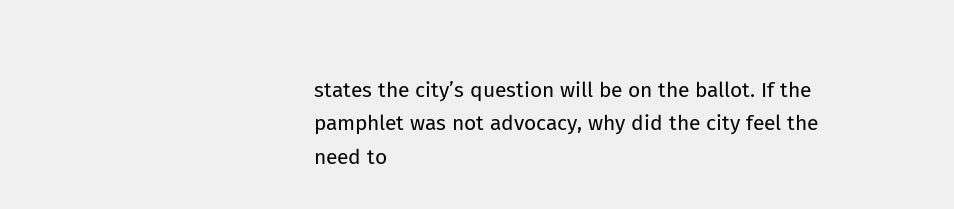states the city’s question will be on the ballot. If the pamphlet was not advocacy, why did the city feel the need to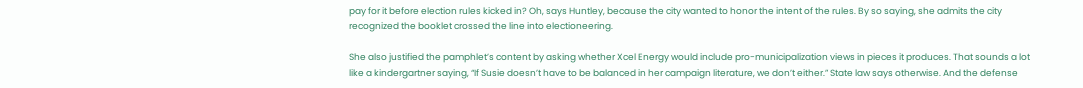pay for it before election rules kicked in? Oh, says Huntley, because the city wanted to honor the intent of the rules. By so saying, she admits the city recognized the booklet crossed the line into electioneering.

She also justified the pamphlet’s content by asking whether Xcel Energy would include pro-municipalization views in pieces it produces. That sounds a lot like a kindergartner saying, “If Susie doesn’t have to be balanced in her campaign literature, we don’t either.” State law says otherwise. And the defense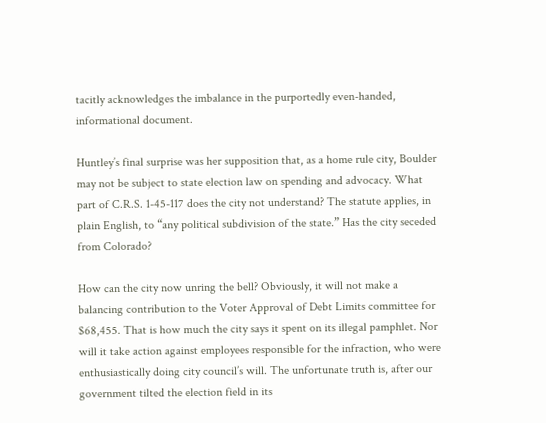tacitly acknowledges the imbalance in the purportedly even-handed, informational document.

Huntley’s final surprise was her supposition that, as a home rule city, Boulder may not be subject to state election law on spending and advocacy. What part of C.R.S. 1-45-117 does the city not understand? The statute applies, in plain English, to “any political subdivision of the state.” Has the city seceded from Colorado?

How can the city now unring the bell? Obviously, it will not make a balancing contribution to the Voter Approval of Debt Limits committee for $68,455. That is how much the city says it spent on its illegal pamphlet. Nor will it take action against employees responsible for the infraction, who were enthusiastically doing city council’s will. The unfortunate truth is, after our government tilted the election field in its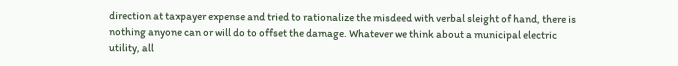direction at taxpayer expense and tried to rationalize the misdeed with verbal sleight of hand, there is nothing anyone can or will do to offset the damage. Whatever we think about a municipal electric utility, all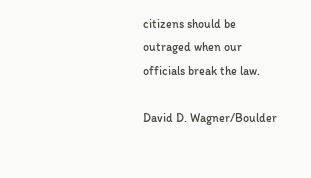citizens should be outraged when our officials break the law.

David D. Wagner/Boulder